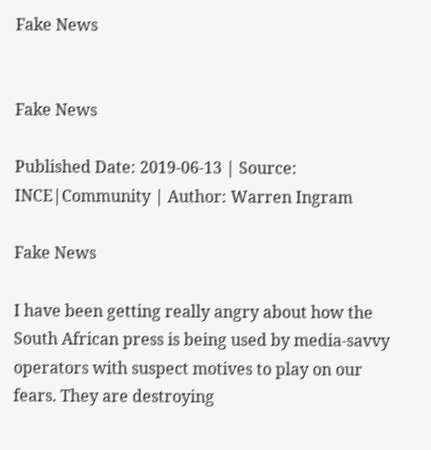Fake News


Fake News

Published Date: 2019-06-13 | Source: INCE|Community | Author: Warren Ingram

Fake News

I have been getting really angry about how the South African press is being used by media-savvy operators with suspect motives to play on our fears. They are destroying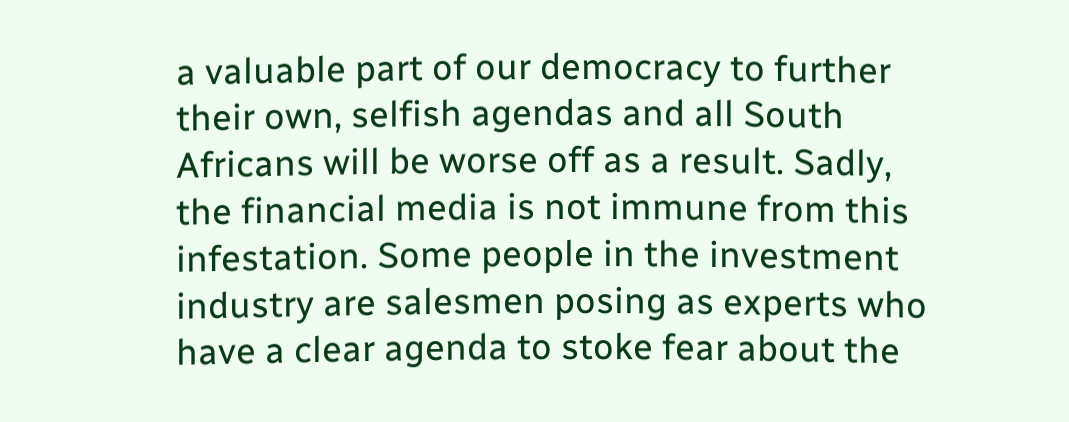a valuable part of our democracy to further their own, selfish agendas and all South Africans will be worse off as a result. Sadly, the financial media is not immune from this infestation. Some people in the investment industry are salesmen posing as experts who have a clear agenda to stoke fear about the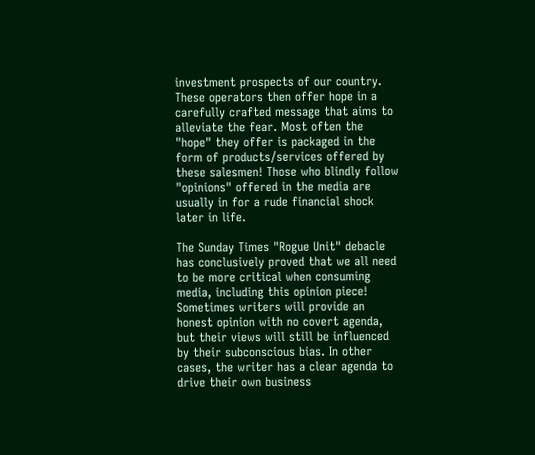investment prospects of our country. These operators then offer hope in a carefully crafted message that aims to alleviate the fear. Most often the "hope" they offer is packaged in the form of products/services offered by these salesmen! Those who blindly follow "opinions" offered in the media are usually in for a rude financial shock later in life.

The Sunday Times "Rogue Unit" debacle has conclusively proved that we all need to be more critical when consuming media, including this opinion piece! Sometimes writers will provide an honest opinion with no covert agenda, but their views will still be influenced by their subconscious bias. In other cases, the writer has a clear agenda to drive their own business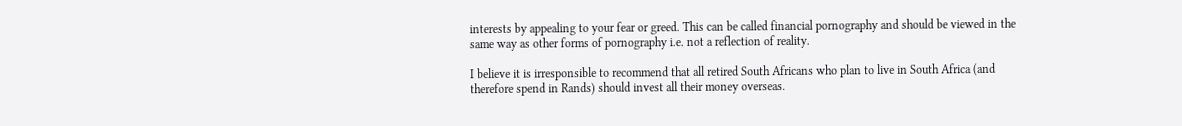interests by appealing to your fear or greed. This can be called financial pornography and should be viewed in the same way as other forms of pornography i.e. not a reflection of reality.

I believe it is irresponsible to recommend that all retired South Africans who plan to live in South Africa (and therefore spend in Rands) should invest all their money overseas.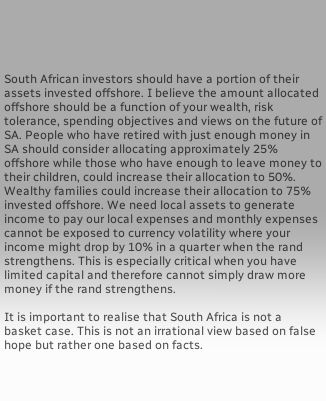South African investors should have a portion of their assets invested offshore. I believe the amount allocated offshore should be a function of your wealth, risk tolerance, spending objectives and views on the future of SA. People who have retired with just enough money in SA should consider allocating approximately 25% offshore while those who have enough to leave money to their children, could increase their allocation to 50%. Wealthy families could increase their allocation to 75% invested offshore. We need local assets to generate income to pay our local expenses and monthly expenses cannot be exposed to currency volatility where your income might drop by 10% in a quarter when the rand strengthens. This is especially critical when you have limited capital and therefore cannot simply draw more money if the rand strengthens.

It is important to realise that South Africa is not a basket case. This is not an irrational view based on false hope but rather one based on facts.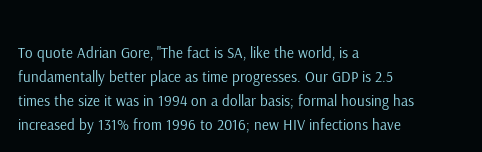To quote Adrian Gore, "The fact is SA, like the world, is a fundamentally better place as time progresses. Our GDP is 2.5 times the size it was in 1994 on a dollar basis; formal housing has increased by 131% from 1996 to 2016; new HIV infections have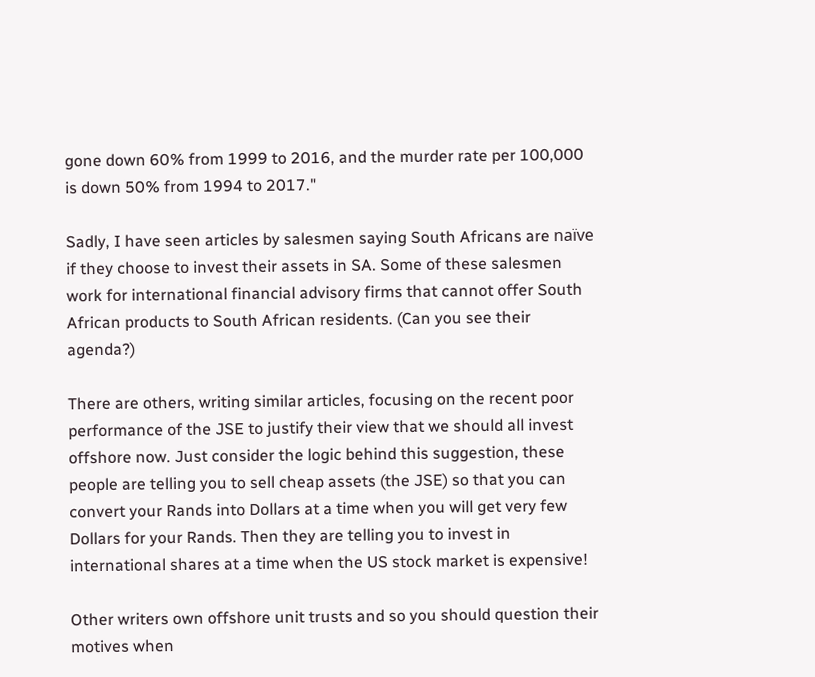gone down 60% from 1999 to 2016, and the murder rate per 100,000 is down 50% from 1994 to 2017."

Sadly, I have seen articles by salesmen saying South Africans are naïve if they choose to invest their assets in SA. Some of these salesmen work for international financial advisory firms that cannot offer South African products to South African residents. (Can you see their agenda?)

There are others, writing similar articles, focusing on the recent poor performance of the JSE to justify their view that we should all invest offshore now. Just consider the logic behind this suggestion, these people are telling you to sell cheap assets (the JSE) so that you can convert your Rands into Dollars at a time when you will get very few Dollars for your Rands. Then they are telling you to invest in international shares at a time when the US stock market is expensive!

Other writers own offshore unit trusts and so you should question their motives when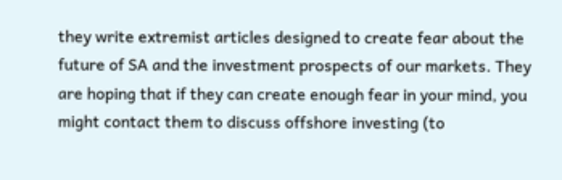they write extremist articles designed to create fear about the future of SA and the investment prospects of our markets. They are hoping that if they can create enough fear in your mind, you might contact them to discuss offshore investing (to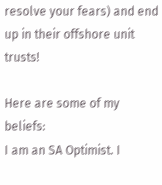resolve your fears) and end up in their offshore unit trusts!

Here are some of my beliefs:
I am an SA Optimist. I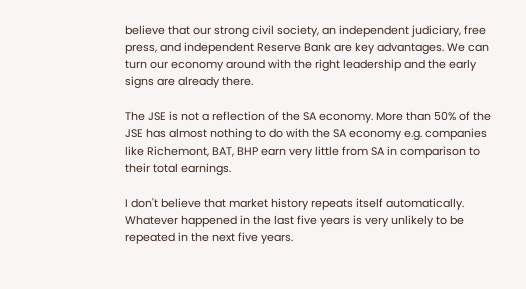believe that our strong civil society, an independent judiciary, free press, and independent Reserve Bank are key advantages. We can turn our economy around with the right leadership and the early signs are already there.

The JSE is not a reflection of the SA economy. More than 50% of the JSE has almost nothing to do with the SA economy e.g. companies like Richemont, BAT, BHP earn very little from SA in comparison to their total earnings.

I don't believe that market history repeats itself automatically. Whatever happened in the last five years is very unlikely to be repeated in the next five years.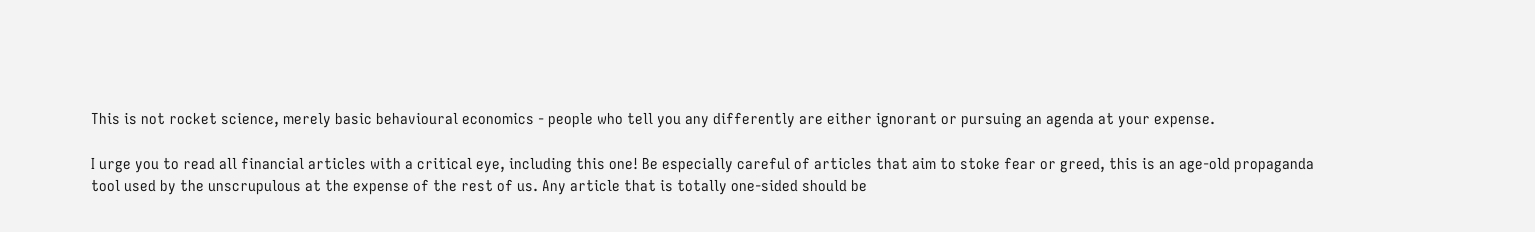This is not rocket science, merely basic behavioural economics - people who tell you any differently are either ignorant or pursuing an agenda at your expense.

I urge you to read all financial articles with a critical eye, including this one! Be especially careful of articles that aim to stoke fear or greed, this is an age-old propaganda tool used by the unscrupulous at the expense of the rest of us. Any article that is totally one-sided should be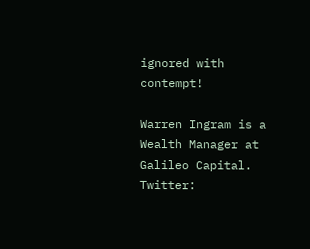ignored with contempt!

Warren Ingram is a Wealth Manager at Galileo Capital. Twitter: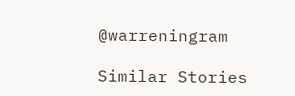@warreningram

Similar Stories